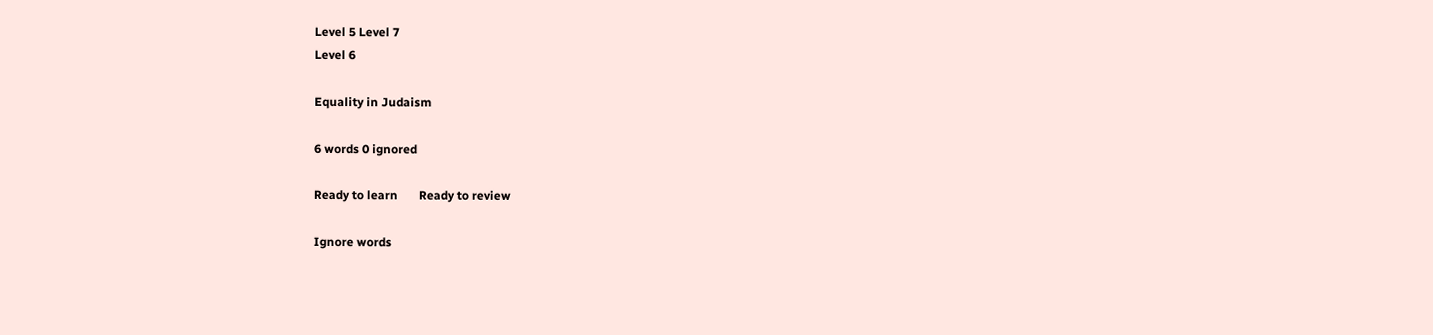Level 5 Level 7
Level 6

Equality in Judaism

6 words 0 ignored

Ready to learn       Ready to review

Ignore words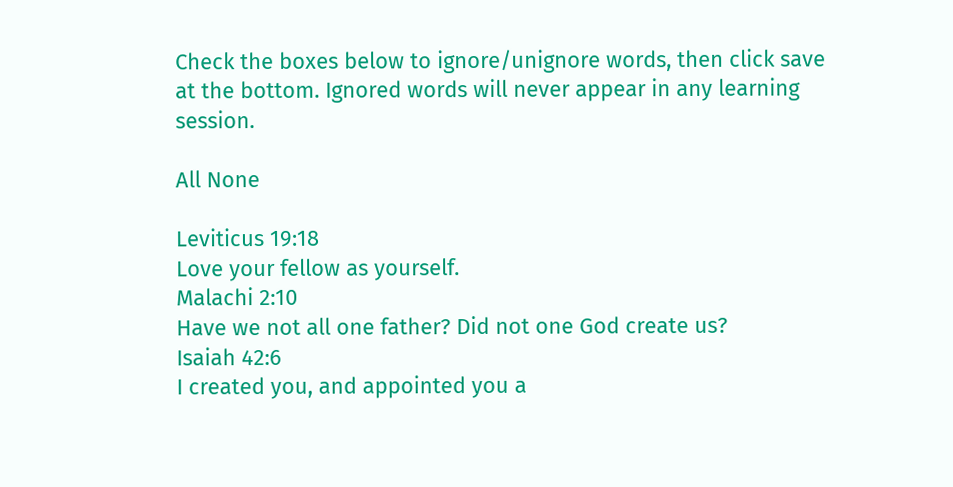Check the boxes below to ignore/unignore words, then click save at the bottom. Ignored words will never appear in any learning session.

All None

Leviticus 19:18
Love your fellow as yourself.
Malachi 2:10
Have we not all one father? Did not one God create us?
Isaiah 42:6
I created you, and appointed you a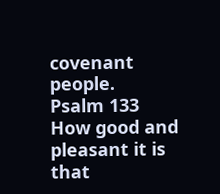covenant people.
Psalm 133
How good and pleasant it is that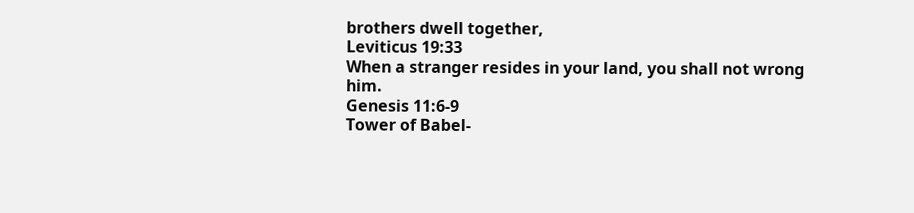brothers dwell together,
Leviticus 19:33
When a stranger resides in your land, you shall not wrong him.
Genesis 11:6-9
Tower of Babel-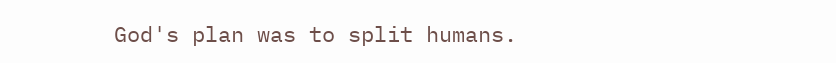God's plan was to split humans.